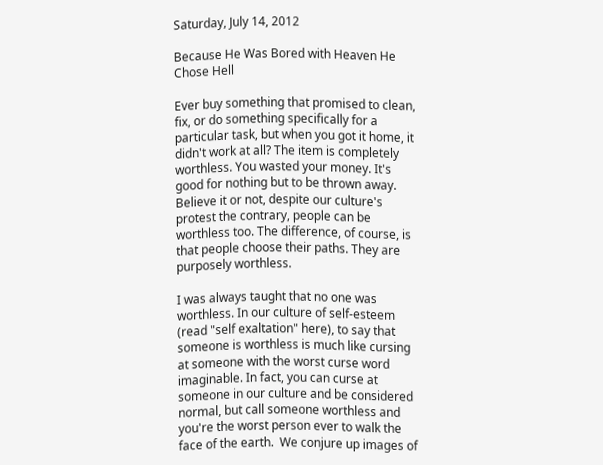Saturday, July 14, 2012

Because He Was Bored with Heaven He Chose Hell

Ever buy something that promised to clean, fix, or do something specifically for a particular task, but when you got it home, it didn't work at all? The item is completely worthless. You wasted your money. It's good for nothing but to be thrown away. Believe it or not, despite our culture's protest the contrary, people can be worthless too. The difference, of course, is that people choose their paths. They are purposely worthless.

I was always taught that no one was worthless. In our culture of self-esteem (read "self exaltation" here), to say that someone is worthless is much like cursing at someone with the worst curse word imaginable. In fact, you can curse at someone in our culture and be considered normal, but call someone worthless and you're the worst person ever to walk the face of the earth.  We conjure up images of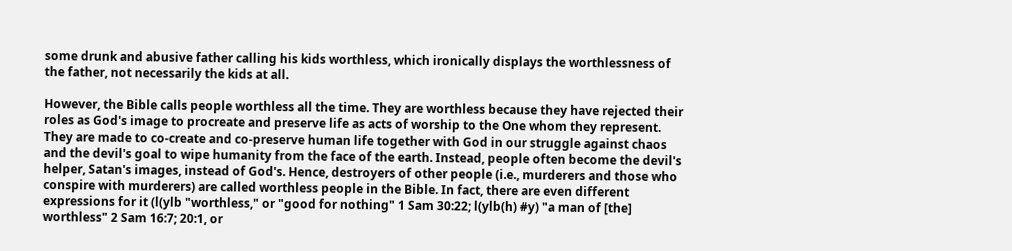some drunk and abusive father calling his kids worthless, which ironically displays the worthlessness of the father, not necessarily the kids at all.

However, the Bible calls people worthless all the time. They are worthless because they have rejected their roles as God's image to procreate and preserve life as acts of worship to the One whom they represent. They are made to co-create and co-preserve human life together with God in our struggle against chaos and the devil's goal to wipe humanity from the face of the earth. Instead, people often become the devil's helper, Satan's images, instead of God's. Hence, destroyers of other people (i.e., murderers and those who conspire with murderers) are called worthless people in the Bible. In fact, there are even different expressions for it (l(ylb "worthless," or "good for nothing" 1 Sam 30:22; l(ylb(h) #y) "a man of [the] worthless" 2 Sam 16:7; 20:1, or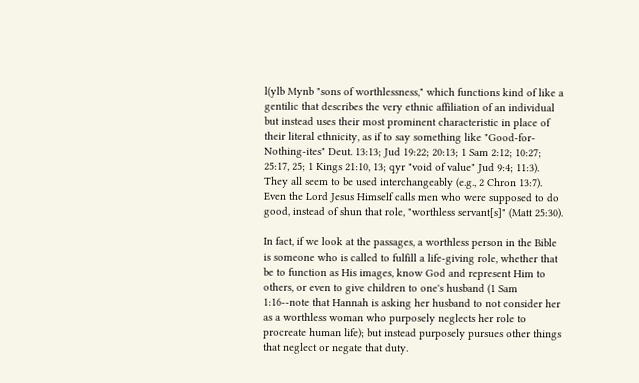l(ylb Mynb "sons of worthlessness," which functions kind of like a gentilic that describes the very ethnic affiliation of an individual but instead uses their most prominent characteristic in place of their literal ethnicity, as if to say something like "Good-for-Nothing-ites" Deut. 13:13; Jud 19:22; 20:13; 1 Sam 2:12; 10:27; 25:17, 25; 1 Kings 21:10, 13; qyr "void of value" Jud 9:4; 11:3). They all seem to be used interchangeably (e.g., 2 Chron 13:7). Even the Lord Jesus Himself calls men who were supposed to do good, instead of shun that role, "worthless servant[s]" (Matt 25:30).

In fact, if we look at the passages, a worthless person in the Bible is someone who is called to fulfill a life-giving role, whether that be to function as His images, know God and represent Him to others, or even to give children to one's husband (1 Sam 1:16--note that Hannah is asking her husband to not consider her as a worthless woman who purposely neglects her role to procreate human life); but instead purposely pursues other things that neglect or negate that duty.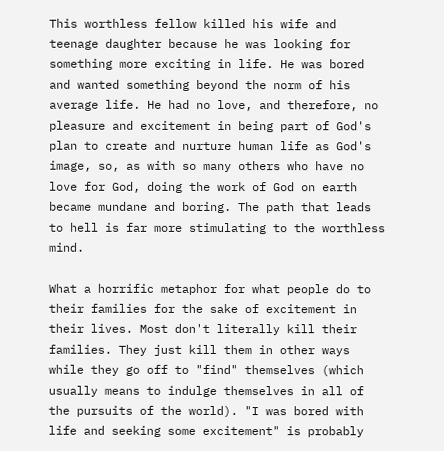This worthless fellow killed his wife and teenage daughter because he was looking for something more exciting in life. He was bored and wanted something beyond the norm of his average life. He had no love, and therefore, no pleasure and excitement in being part of God's plan to create and nurture human life as God's image, so, as with so many others who have no love for God, doing the work of God on earth became mundane and boring. The path that leads to hell is far more stimulating to the worthless mind.

What a horrific metaphor for what people do to their families for the sake of excitement in their lives. Most don't literally kill their families. They just kill them in other ways while they go off to "find" themselves (which usually means to indulge themselves in all of the pursuits of the world). "I was bored with life and seeking some excitement" is probably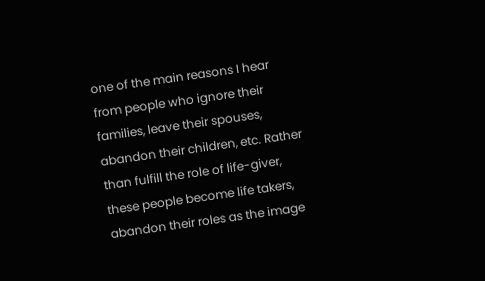one of the main reasons I hear from people who ignore their families, leave their spouses, abandon their children, etc. Rather than fulfill the role of life-giver, these people become life takers, abandon their roles as the image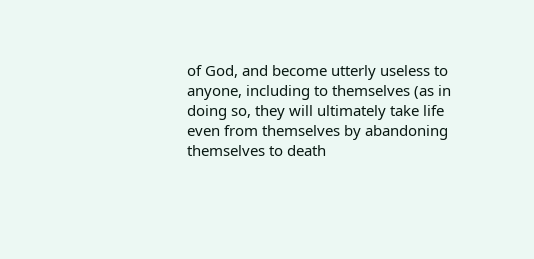of God, and become utterly useless to anyone, including to themselves (as in doing so, they will ultimately take life even from themselves by abandoning themselves to death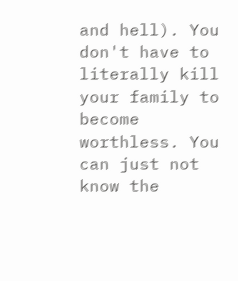and hell). You don't have to literally kill your family to become worthless. You can just not know the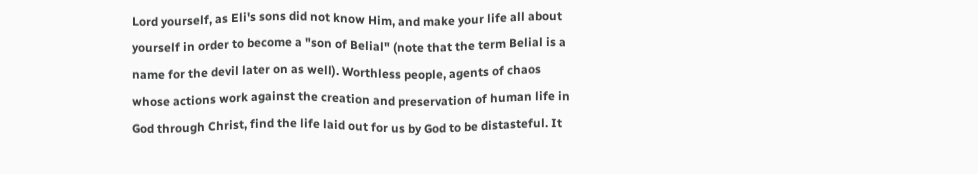Lord yourself, as Eli's sons did not know Him, and make your life all about yourself in order to become a "son of Belial" (note that the term Belial is a name for the devil later on as well). Worthless people, agents of chaos whose actions work against the creation and preservation of human life in God through Christ, find the life laid out for us by God to be distasteful. It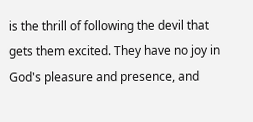is the thrill of following the devil that gets them excited. They have no joy in God's pleasure and presence, and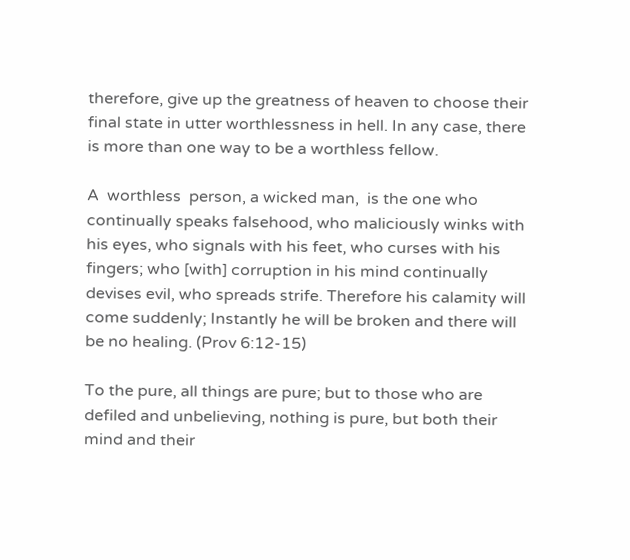therefore, give up the greatness of heaven to choose their final state in utter worthlessness in hell. In any case, there is more than one way to be a worthless fellow.

A  worthless  person, a wicked man,  is the one who continually speaks falsehood, who maliciously winks with his eyes, who signals with his feet, who curses with his fingers; who [with] corruption in his mind continually devises evil, who spreads strife. Therefore his calamity will come suddenly; Instantly he will be broken and there will be no healing. (Prov 6:12-15)

To the pure, all things are pure; but to those who are defiled and unbelieving, nothing is pure, but both their mind and their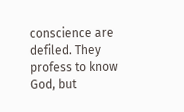conscience are defiled. They profess to know God, but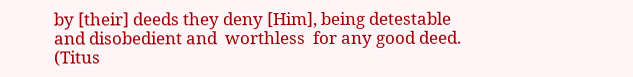by [their] deeds they deny [Him], being detestable and disobedient and  worthless  for any good deed. (Titus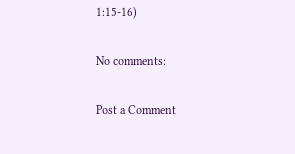1:15-16)

No comments:

Post a Comment